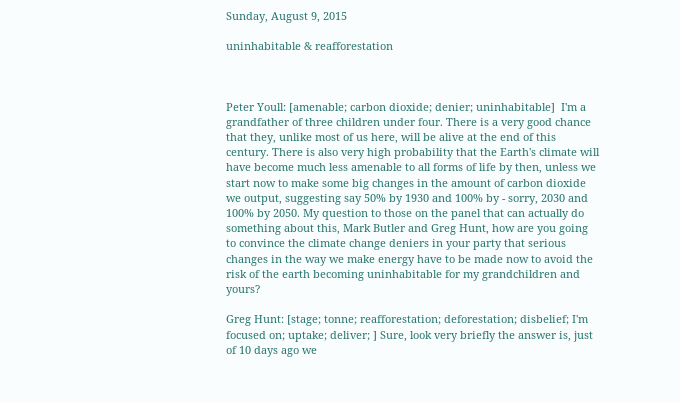Sunday, August 9, 2015

uninhabitable & reafforestation



Peter Youll: [amenable; carbon dioxide; denier; uninhabitable]  I'm a grandfather of three children under four. There is a very good chance that they, unlike most of us here, will be alive at the end of this century. There is also very high probability that the Earth's climate will have become much less amenable to all forms of life by then, unless we start now to make some big changes in the amount of carbon dioxide we output, suggesting say 50% by 1930 and 100% by - sorry, 2030 and 100% by 2050. My question to those on the panel that can actually do something about this, Mark Butler and Greg Hunt, how are you going to convince the climate change deniers in your party that serious changes in the way we make energy have to be made now to avoid the risk of the earth becoming uninhabitable for my grandchildren and yours?

Greg Hunt: [stage; tonne; reafforestation; deforestation; disbelief; I'm focused on; uptake; deliver; ] Sure, look very briefly the answer is, just of 10 days ago we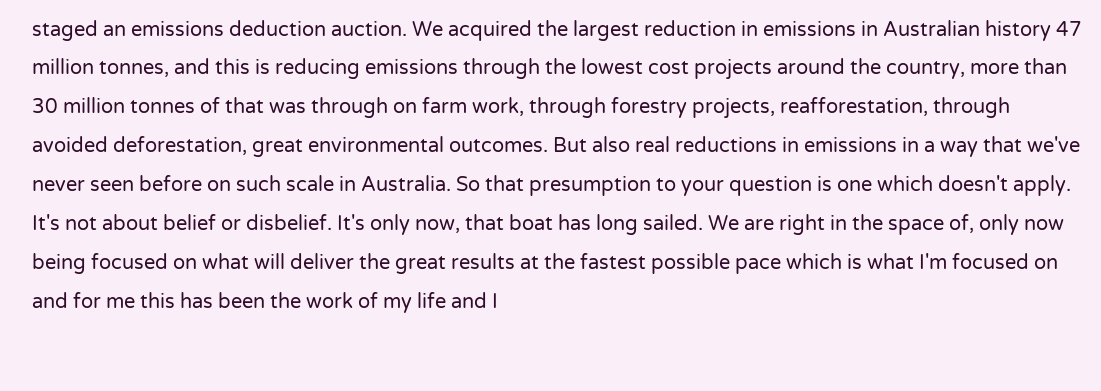staged an emissions deduction auction. We acquired the largest reduction in emissions in Australian history 47 million tonnes, and this is reducing emissions through the lowest cost projects around the country, more than 30 million tonnes of that was through on farm work, through forestry projects, reafforestation, through avoided deforestation, great environmental outcomes. But also real reductions in emissions in a way that we've never seen before on such scale in Australia. So that presumption to your question is one which doesn't apply. It's not about belief or disbelief. It's only now, that boat has long sailed. We are right in the space of, only now being focused on what will deliver the great results at the fastest possible pace which is what I'm focused on and for me this has been the work of my life and I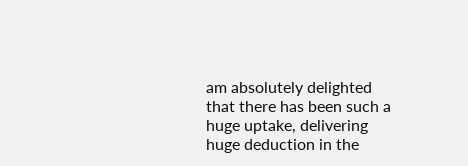am absolutely delighted that there has been such a huge uptake, delivering huge deduction in the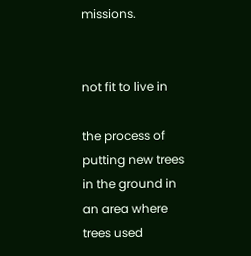missions.


not fit to live in

the process of putting new trees in the ground in an area where trees used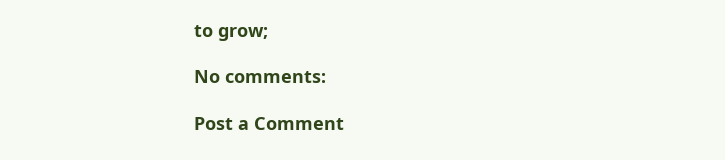to grow;

No comments:

Post a Comment